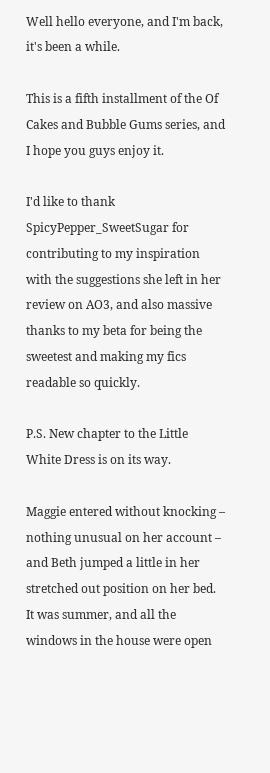Well hello everyone, and I'm back, it's been a while.

This is a fifth installment of the Of Cakes and Bubble Gums series, and I hope you guys enjoy it.

I'd like to thank SpicyPepper_SweetSugar for contributing to my inspiration with the suggestions she left in her review on AO3, and also massive thanks to my beta for being the sweetest and making my fics readable so quickly.

P.S. New chapter to the Little White Dress is on its way.

Maggie entered without knocking – nothing unusual on her account – and Beth jumped a little in her stretched out position on her bed. It was summer, and all the windows in the house were open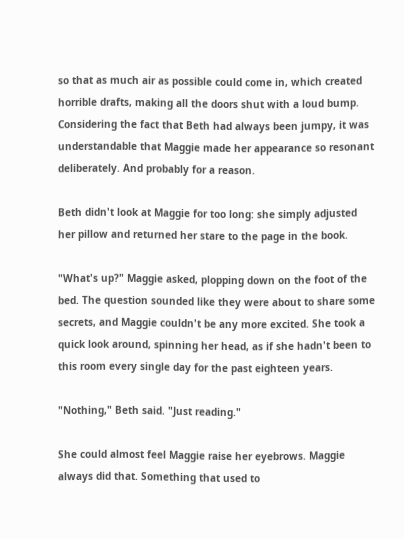so that as much air as possible could come in, which created horrible drafts, making all the doors shut with a loud bump. Considering the fact that Beth had always been jumpy, it was understandable that Maggie made her appearance so resonant deliberately. And probably for a reason.

Beth didn't look at Maggie for too long: she simply adjusted her pillow and returned her stare to the page in the book.

"What's up?" Maggie asked, plopping down on the foot of the bed. The question sounded like they were about to share some secrets, and Maggie couldn't be any more excited. She took a quick look around, spinning her head, as if she hadn't been to this room every single day for the past eighteen years.

"Nothing," Beth said. "Just reading."

She could almost feel Maggie raise her eyebrows. Maggie always did that. Something that used to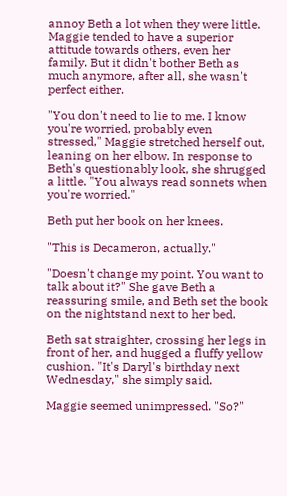annoy Beth a lot when they were little. Maggie tended to have a superior attitude towards others, even her family. But it didn't bother Beth as much anymore, after all, she wasn't perfect either.

"You don't need to lie to me. I know you're worried, probably even stressed," Maggie stretched herself out, leaning on her elbow. In response to Beth's questionably look, she shrugged a little. "You always read sonnets when you're worried."

Beth put her book on her knees.

"This is Decameron, actually."

"Doesn't change my point. You want to talk about it?" She gave Beth a reassuring smile, and Beth set the book on the nightstand next to her bed.

Beth sat straighter, crossing her legs in front of her, and hugged a fluffy yellow cushion. "It's Daryl's birthday next Wednesday," she simply said.

Maggie seemed unimpressed. "So?"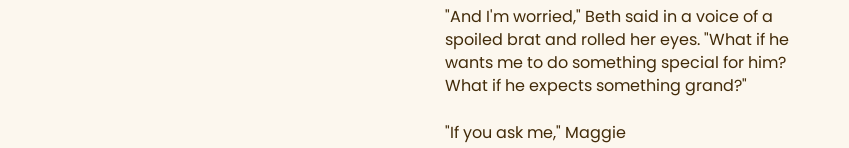"And I'm worried," Beth said in a voice of a spoiled brat and rolled her eyes. "What if he wants me to do something special for him? What if he expects something grand?"

"If you ask me," Maggie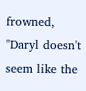frowned, "Daryl doesn't seem like the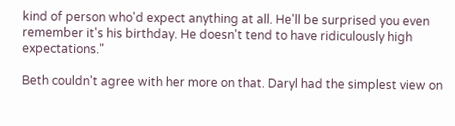kind of person who'd expect anything at all. He'll be surprised you even remember it's his birthday. He doesn't tend to have ridiculously high expectations."

Beth couldn't agree with her more on that. Daryl had the simplest view on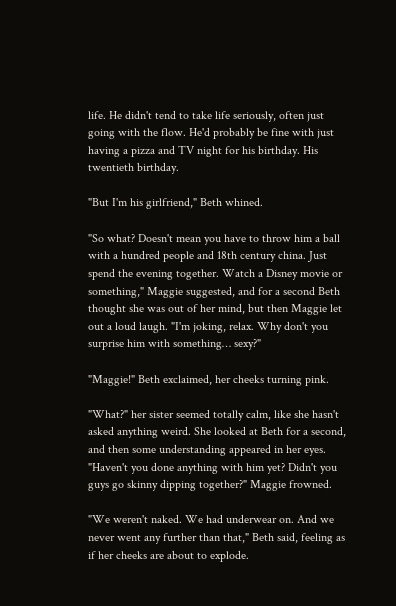life. He didn't tend to take life seriously, often just going with the flow. He'd probably be fine with just having a pizza and TV night for his birthday. His twentieth birthday.

"But I'm his girlfriend," Beth whined.

"So what? Doesn't mean you have to throw him a ball with a hundred people and 18th century china. Just spend the evening together. Watch a Disney movie or something," Maggie suggested, and for a second Beth thought she was out of her mind, but then Maggie let out a loud laugh. "I'm joking, relax. Why don't you surprise him with something… sexy?"

"Maggie!" Beth exclaimed, her cheeks turning pink.

"What?" her sister seemed totally calm, like she hasn't asked anything weird. She looked at Beth for a second, and then some understanding appeared in her eyes. "Haven't you done anything with him yet? Didn't you guys go skinny dipping together?" Maggie frowned.

"We weren't naked. We had underwear on. And we never went any further than that," Beth said, feeling as if her cheeks are about to explode.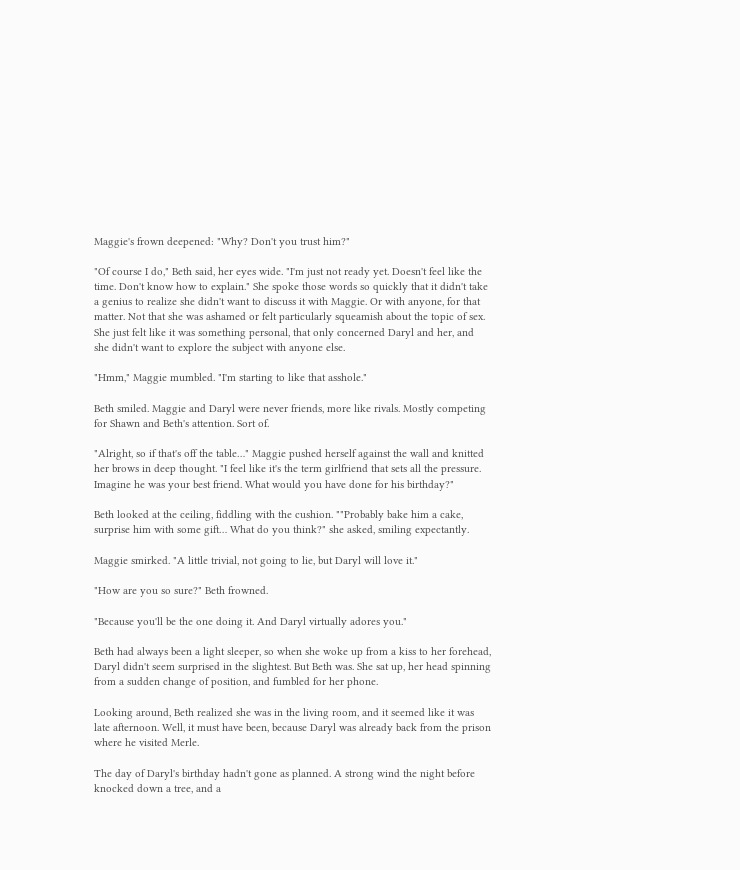Maggie's frown deepened: "Why? Don't you trust him?"

"Of course I do," Beth said, her eyes wide. "I'm just not ready yet. Doesn't feel like the time. Don't know how to explain." She spoke those words so quickly that it didn't take a genius to realize she didn't want to discuss it with Maggie. Or with anyone, for that matter. Not that she was ashamed or felt particularly squeamish about the topic of sex. She just felt like it was something personal, that only concerned Daryl and her, and she didn't want to explore the subject with anyone else.

"Hmm," Maggie mumbled. "I'm starting to like that asshole."

Beth smiled. Maggie and Daryl were never friends, more like rivals. Mostly competing for Shawn and Beth's attention. Sort of.

"Alright, so if that's off the table…" Maggie pushed herself against the wall and knitted her brows in deep thought. "I feel like it's the term girlfriend that sets all the pressure. Imagine he was your best friend. What would you have done for his birthday?"

Beth looked at the ceiling, fiddling with the cushion. ""Probably bake him a cake, surprise him with some gift… What do you think?" she asked, smiling expectantly.

Maggie smirked. "A little trivial, not going to lie, but Daryl will love it."

"How are you so sure?" Beth frowned.

"Because you'll be the one doing it. And Daryl virtually adores you."

Beth had always been a light sleeper, so when she woke up from a kiss to her forehead, Daryl didn't seem surprised in the slightest. But Beth was. She sat up, her head spinning from a sudden change of position, and fumbled for her phone.

Looking around, Beth realized she was in the living room, and it seemed like it was late afternoon. Well, it must have been, because Daryl was already back from the prison where he visited Merle.

The day of Daryl's birthday hadn't gone as planned. A strong wind the night before knocked down a tree, and a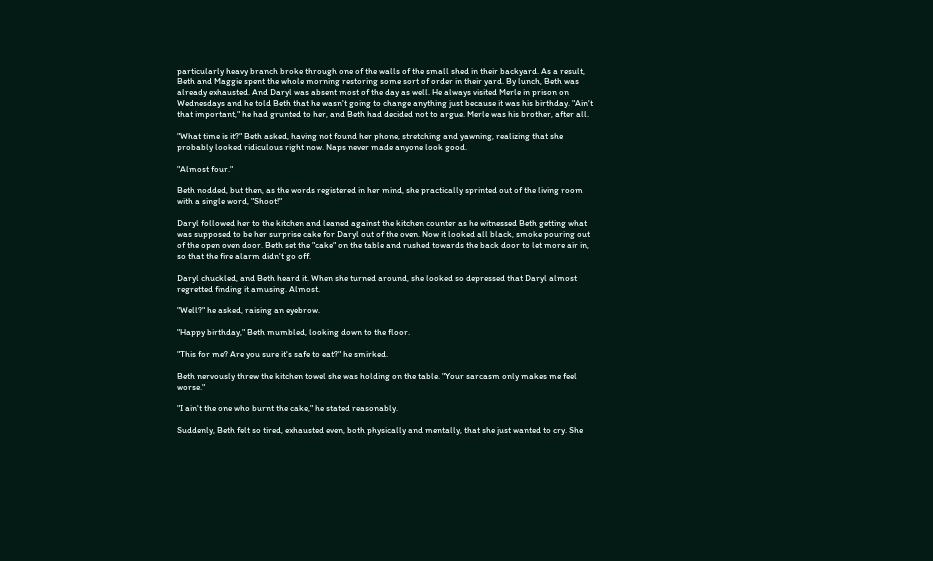particularly heavy branch broke through one of the walls of the small shed in their backyard. As a result, Beth and Maggie spent the whole morning restoring some sort of order in their yard. By lunch, Beth was already exhausted. And Daryl was absent most of the day as well. He always visited Merle in prison on Wednesdays and he told Beth that he wasn't going to change anything just because it was his birthday. "Ain't that important," he had grunted to her, and Beth had decided not to argue. Merle was his brother, after all.

"What time is it?" Beth asked, having not found her phone, stretching and yawning, realizing that she probably looked ridiculous right now. Naps never made anyone look good.

"Almost four."

Beth nodded, but then, as the words registered in her mind, she practically sprinted out of the living room with a single word, "Shoot!"

Daryl followed her to the kitchen and leaned against the kitchen counter as he witnessed Beth getting what was supposed to be her surprise cake for Daryl out of the oven. Now it looked all black, smoke pouring out of the open oven door. Beth set the "cake" on the table and rushed towards the back door to let more air in, so that the fire alarm didn't go off.

Daryl chuckled, and Beth heard it. When she turned around, she looked so depressed that Daryl almost regretted finding it amusing. Almost.

"Well?" he asked, raising an eyebrow.

"Happy birthday," Beth mumbled, looking down to the floor.

"This for me? Are you sure it's safe to eat?" he smirked.

Beth nervously threw the kitchen towel she was holding on the table. "Your sarcasm only makes me feel worse."

"I ain't the one who burnt the cake," he stated reasonably.

Suddenly, Beth felt so tired, exhausted even, both physically and mentally, that she just wanted to cry. She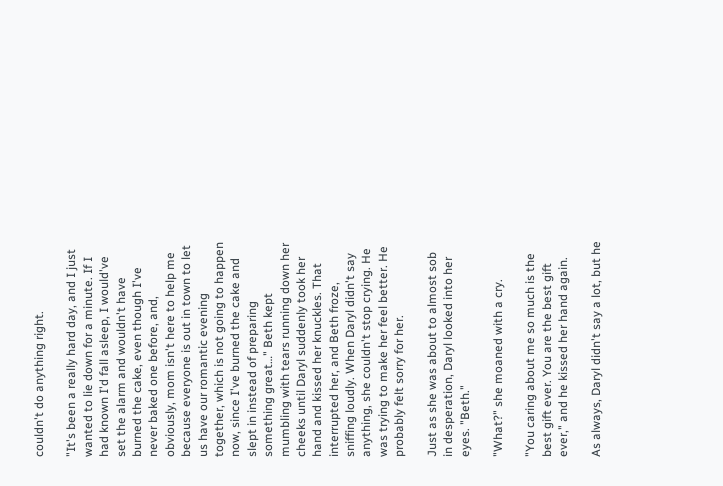couldn't do anything right.

"It's been a really hard day, and I just wanted to lie down for a minute. If I had known I'd fall asleep, I would've set the alarm and wouldn't have burned the cake, even though I've never baked one before, and, obviously, mom isn't here to help me because everyone is out in town to let us have our romantic evening together, which is not going to happen now, since I've burned the cake and slept in instead of preparing something great…" Beth kept mumbling with tears running down her cheeks until Daryl suddenly took her hand and kissed her knuckles. That interrupted her, and Beth froze, sniffing loudly. When Daryl didn't say anything, she couldn't stop crying. He was trying to make her feel better. He probably felt sorry for her.

Just as she was about to almost sob in desperation, Daryl looked into her eyes. "Beth."

"What?" she moaned with a cry.

"You caring about me so much is the best gift ever. You are the best gift ever," and he kissed her hand again.

As always, Daryl didn't say a lot, but he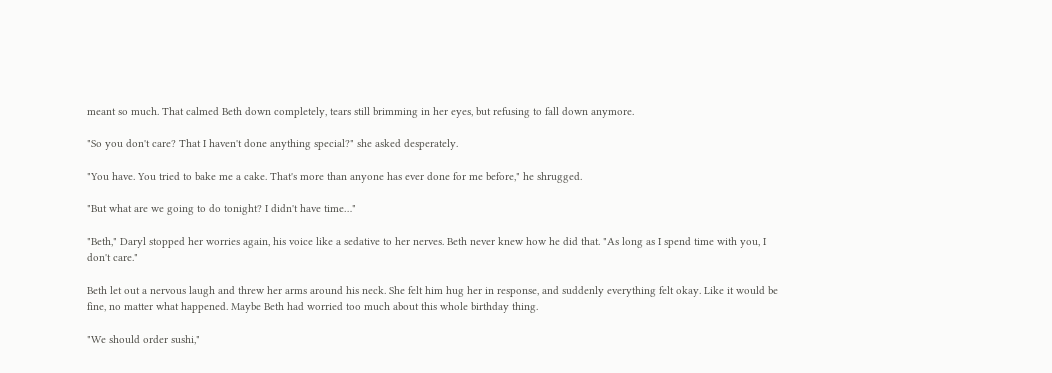meant so much. That calmed Beth down completely, tears still brimming in her eyes, but refusing to fall down anymore.

"So you don't care? That I haven't done anything special?" she asked desperately.

"You have. You tried to bake me a cake. That's more than anyone has ever done for me before," he shrugged.

"But what are we going to do tonight? I didn't have time…"

"Beth," Daryl stopped her worries again, his voice like a sedative to her nerves. Beth never knew how he did that. "As long as I spend time with you, I don't care."

Beth let out a nervous laugh and threw her arms around his neck. She felt him hug her in response, and suddenly everything felt okay. Like it would be fine, no matter what happened. Maybe Beth had worried too much about this whole birthday thing.

"We should order sushi,"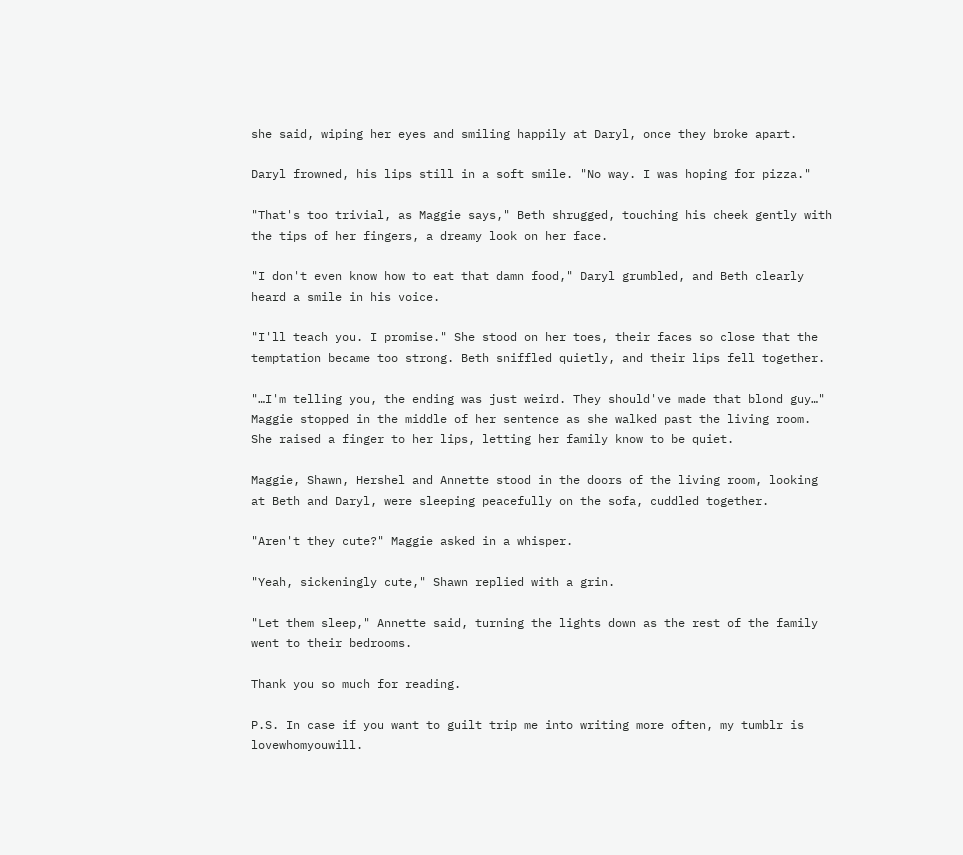she said, wiping her eyes and smiling happily at Daryl, once they broke apart.

Daryl frowned, his lips still in a soft smile. "No way. I was hoping for pizza."

"That's too trivial, as Maggie says," Beth shrugged, touching his cheek gently with the tips of her fingers, a dreamy look on her face.

"I don't even know how to eat that damn food," Daryl grumbled, and Beth clearly heard a smile in his voice.

"I'll teach you. I promise." She stood on her toes, their faces so close that the temptation became too strong. Beth sniffled quietly, and their lips fell together.

"…I'm telling you, the ending was just weird. They should've made that blond guy…" Maggie stopped in the middle of her sentence as she walked past the living room. She raised a finger to her lips, letting her family know to be quiet.

Maggie, Shawn, Hershel and Annette stood in the doors of the living room, looking at Beth and Daryl, were sleeping peacefully on the sofa, cuddled together.

"Aren't they cute?" Maggie asked in a whisper.

"Yeah, sickeningly cute," Shawn replied with a grin.

"Let them sleep," Annette said, turning the lights down as the rest of the family went to their bedrooms.

Thank you so much for reading.

P.S. In case if you want to guilt trip me into writing more often, my tumblr is lovewhomyouwill.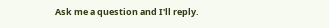Ask me a question and I'll reply.